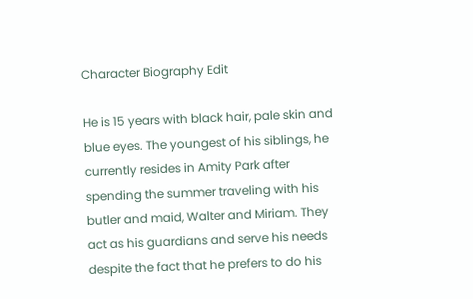Character Biography Edit

He is 15 years with black hair, pale skin and blue eyes. The youngest of his siblings, he currently resides in Amity Park after spending the summer traveling with his butler and maid, Walter and Miriam. They act as his guardians and serve his needs despite the fact that he prefers to do his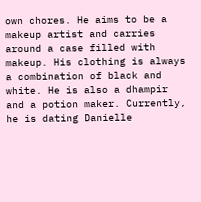own chores. He aims to be a makeup artist and carries around a case filled with makeup. His clothing is always a combination of black and white. He is also a dhampir and a potion maker. Currently, he is dating Danielle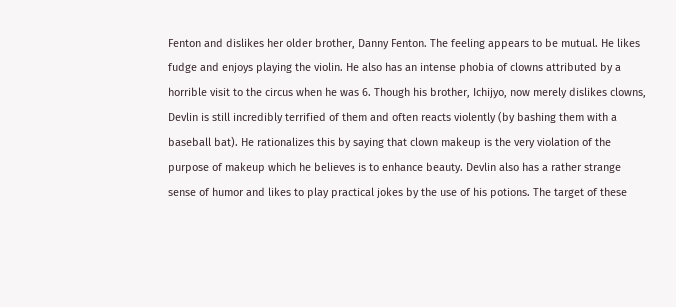Fenton and dislikes her older brother, Danny Fenton. The feeling appears to be mutual. He likes fudge and enjoys playing the violin. He also has an intense phobia of clowns attributed by a horrible visit to the circus when he was 6. Though his brother, Ichijyo, now merely dislikes clowns, Devlin is still incredibly terrified of them and often reacts violently (by bashing them with a baseball bat). He rationalizes this by saying that clown makeup is the very violation of the purpose of makeup which he believes is to enhance beauty. Devlin also has a rather strange sense of humor and likes to play practical jokes by the use of his potions. The target of these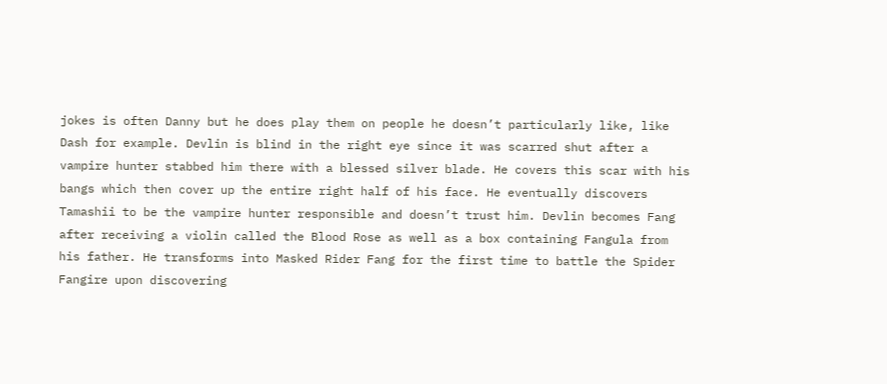jokes is often Danny but he does play them on people he doesn’t particularly like, like Dash for example. Devlin is blind in the right eye since it was scarred shut after a vampire hunter stabbed him there with a blessed silver blade. He covers this scar with his bangs which then cover up the entire right half of his face. He eventually discovers Tamashii to be the vampire hunter responsible and doesn’t trust him. Devlin becomes Fang after receiving a violin called the Blood Rose as well as a box containing Fangula from his father. He transforms into Masked Rider Fang for the first time to battle the Spider Fangire upon discovering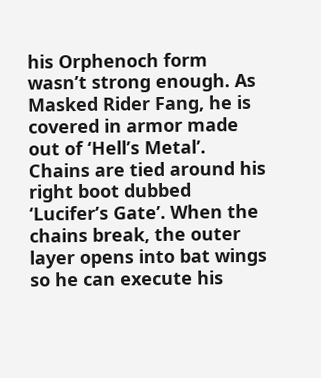his Orphenoch form wasn’t strong enough. As Masked Rider Fang, he is covered in armor made out of ‘Hell’s Metal’. Chains are tied around his right boot dubbed ‘Lucifer’s Gate’. When the chains break, the outer layer opens into bat wings so he can execute his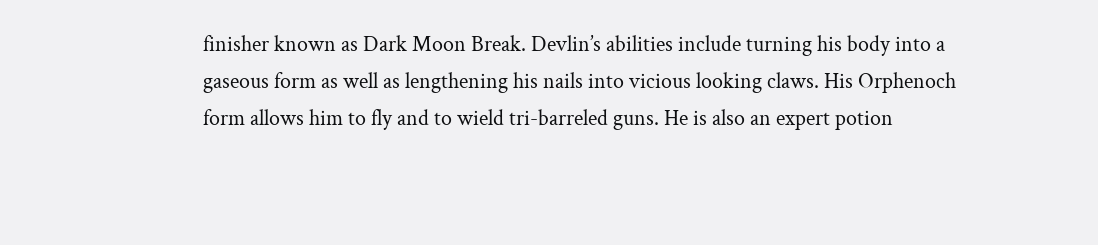finisher known as Dark Moon Break. Devlin’s abilities include turning his body into a gaseous form as well as lengthening his nails into vicious looking claws. His Orphenoch form allows him to fly and to wield tri-barreled guns. He is also an expert potion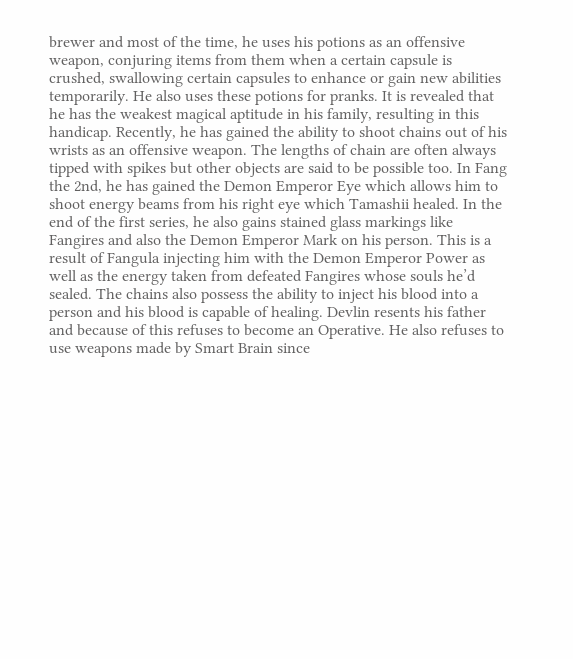brewer and most of the time, he uses his potions as an offensive weapon, conjuring items from them when a certain capsule is crushed, swallowing certain capsules to enhance or gain new abilities temporarily. He also uses these potions for pranks. It is revealed that he has the weakest magical aptitude in his family, resulting in this handicap. Recently, he has gained the ability to shoot chains out of his wrists as an offensive weapon. The lengths of chain are often always tipped with spikes but other objects are said to be possible too. In Fang the 2nd, he has gained the Demon Emperor Eye which allows him to shoot energy beams from his right eye which Tamashii healed. In the end of the first series, he also gains stained glass markings like Fangires and also the Demon Emperor Mark on his person. This is a result of Fangula injecting him with the Demon Emperor Power as well as the energy taken from defeated Fangires whose souls he’d sealed. The chains also possess the ability to inject his blood into a person and his blood is capable of healing. Devlin resents his father and because of this refuses to become an Operative. He also refuses to use weapons made by Smart Brain since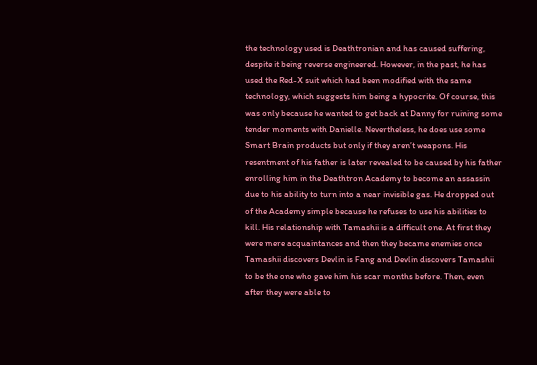the technology used is Deathtronian and has caused suffering, despite it being reverse engineered. However, in the past, he has used the Red-X suit which had been modified with the same technology, which suggests him being a hypocrite. Of course, this was only because he wanted to get back at Danny for ruining some tender moments with Danielle. Nevertheless, he does use some Smart Brain products but only if they aren’t weapons. His resentment of his father is later revealed to be caused by his father enrolling him in the Deathtron Academy to become an assassin due to his ability to turn into a near invisible gas. He dropped out of the Academy simple because he refuses to use his abilities to kill. His relationship with Tamashii is a difficult one. At first they were mere acquaintances and then they became enemies once Tamashii discovers Devlin is Fang and Devlin discovers Tamashii to be the one who gave him his scar months before. Then, even after they were able to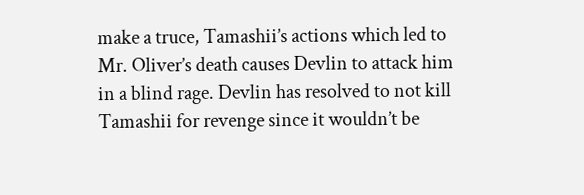make a truce, Tamashii’s actions which led to Mr. Oliver’s death causes Devlin to attack him in a blind rage. Devlin has resolved to not kill Tamashii for revenge since it wouldn’t be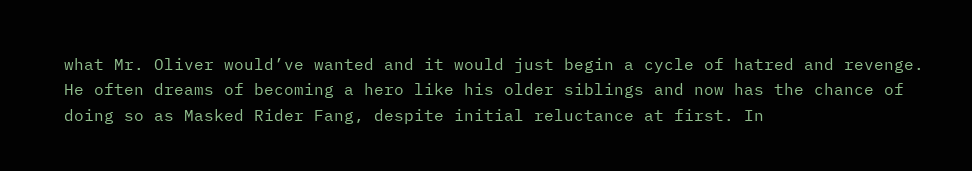what Mr. Oliver would’ve wanted and it would just begin a cycle of hatred and revenge. He often dreams of becoming a hero like his older siblings and now has the chance of doing so as Masked Rider Fang, despite initial reluctance at first. In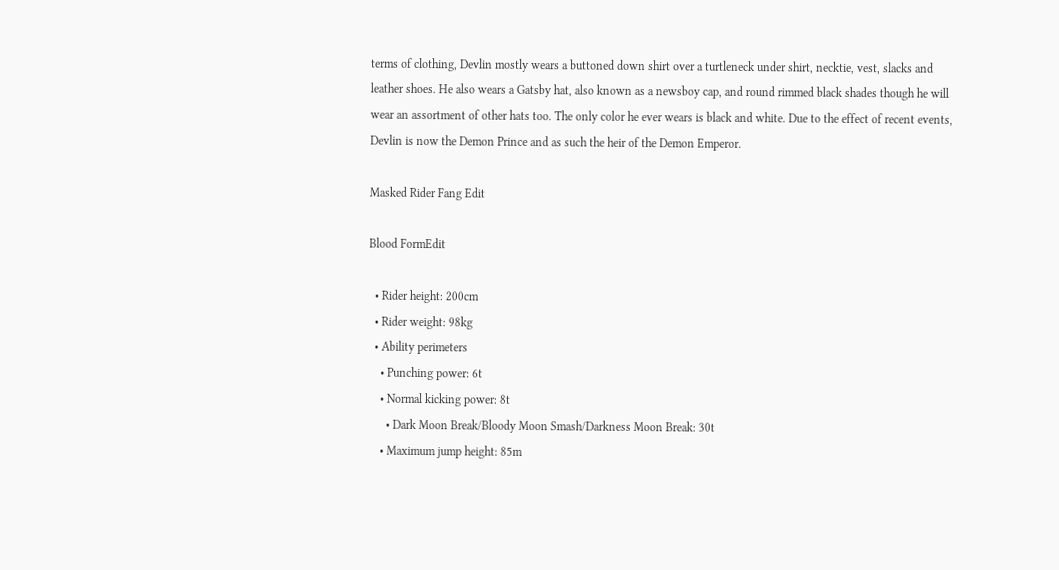terms of clothing, Devlin mostly wears a buttoned down shirt over a turtleneck under shirt, necktie, vest, slacks and leather shoes. He also wears a Gatsby hat, also known as a newsboy cap, and round rimmed black shades though he will wear an assortment of other hats too. The only color he ever wears is black and white. Due to the effect of recent events, Devlin is now the Demon Prince and as such the heir of the Demon Emperor.

Masked Rider Fang Edit

Blood FormEdit

  • Rider height: 200cm
  • Rider weight: 98kg
  • Ability perimeters
    • Punching power: 6t
    • Normal kicking power: 8t
      • Dark Moon Break/Bloody Moon Smash/Darkness Moon Break: 30t
    • Maximum jump height: 85m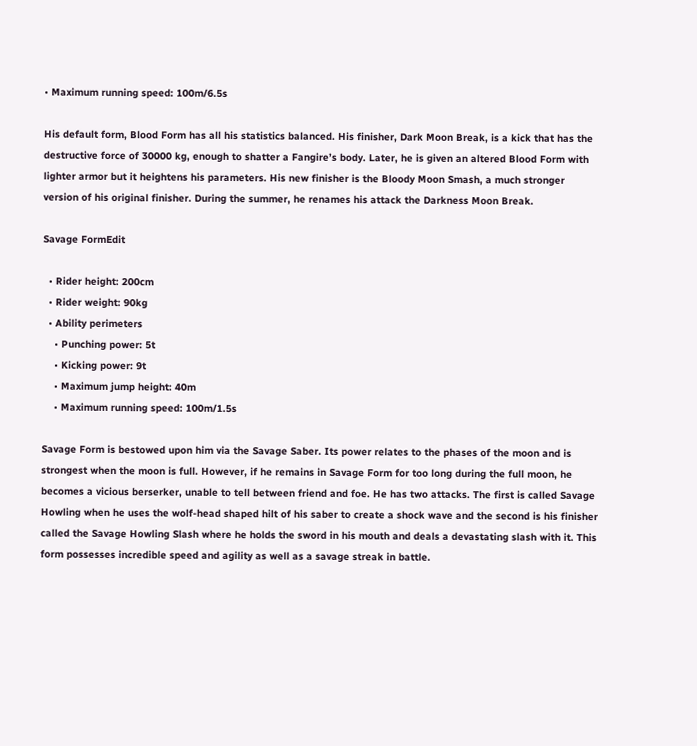• Maximum running speed: 100m/6.5s

His default form, Blood Form has all his statistics balanced. His finisher, Dark Moon Break, is a kick that has the destructive force of 30000 kg, enough to shatter a Fangire’s body. Later, he is given an altered Blood Form with lighter armor but it heightens his parameters. His new finisher is the Bloody Moon Smash, a much stronger version of his original finisher. During the summer, he renames his attack the Darkness Moon Break.

Savage FormEdit

  • Rider height: 200cm
  • Rider weight: 90kg
  • Ability perimeters
    • Punching power: 5t
    • Kicking power: 9t
    • Maximum jump height: 40m
    • Maximum running speed: 100m/1.5s

Savage Form is bestowed upon him via the Savage Saber. Its power relates to the phases of the moon and is strongest when the moon is full. However, if he remains in Savage Form for too long during the full moon, he becomes a vicious berserker, unable to tell between friend and foe. He has two attacks. The first is called Savage Howling when he uses the wolf-head shaped hilt of his saber to create a shock wave and the second is his finisher called the Savage Howling Slash where he holds the sword in his mouth and deals a devastating slash with it. This form possesses incredible speed and agility as well as a savage streak in battle.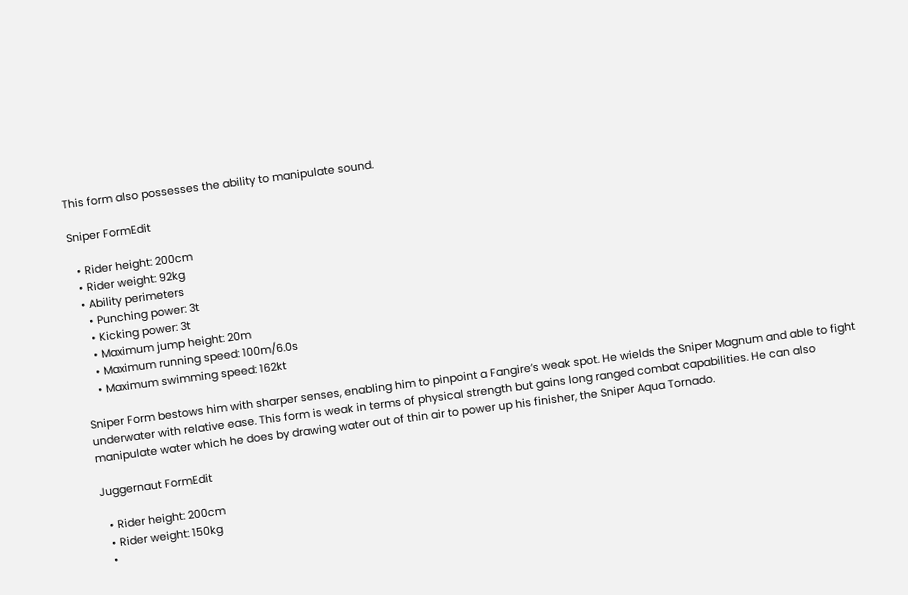This form also possesses the ability to manipulate sound.

Sniper FormEdit

  • Rider height: 200cm
  • Rider weight: 92kg
  • Ability perimeters
    • Punching power: 3t
    • Kicking power: 3t
    • Maximum jump height: 20m
    • Maximum running speed: 100m/6.0s
    • Maximum swimming speed: 162kt

Sniper Form bestows him with sharper senses, enabling him to pinpoint a Fangire’s weak spot. He wields the Sniper Magnum and able to fight underwater with relative ease. This form is weak in terms of physical strength but gains long ranged combat capabilities. He can also manipulate water which he does by drawing water out of thin air to power up his finisher, the Sniper Aqua Tornado.

Juggernaut FormEdit

  • Rider height: 200cm
  • Rider weight: 150kg
  •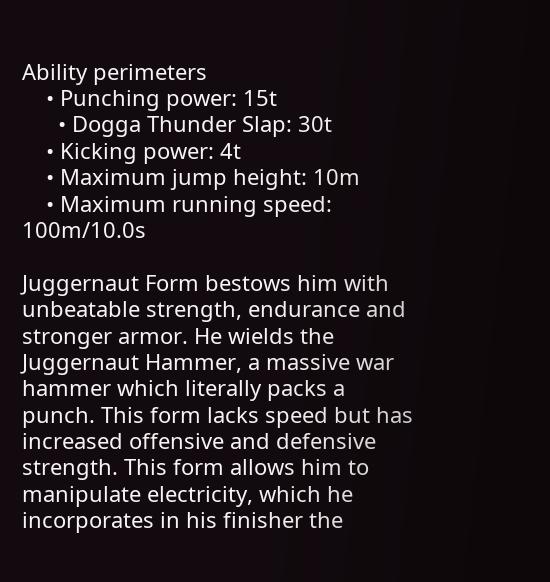Ability perimeters
    • Punching power: 15t
      • Dogga Thunder Slap: 30t
    • Kicking power: 4t
    • Maximum jump height: 10m
    • Maximum running speed: 100m/10.0s

Juggernaut Form bestows him with unbeatable strength, endurance and stronger armor. He wields the Juggernaut Hammer, a massive war hammer which literally packs a punch. This form lacks speed but has increased offensive and defensive strength. This form allows him to manipulate electricity, which he incorporates in his finisher the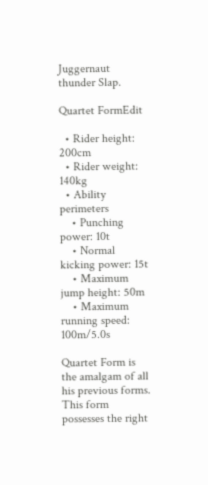Juggernaut thunder Slap.

Quartet FormEdit

  • Rider height: 200cm
  • Rider weight: 140kg
  • Ability perimeters
    • Punching power: 10t
    • Normal kicking power: 15t
    • Maximum jump height: 50m
    • Maximum running speed: 100m/5.0s

Quartet Form is the amalgam of all his previous forms. This form possesses the right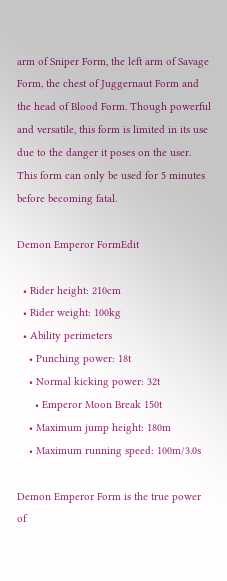arm of Sniper Form, the left arm of Savage Form, the chest of Juggernaut Form and the head of Blood Form. Though powerful and versatile, this form is limited in its use due to the danger it poses on the user. This form can only be used for 5 minutes before becoming fatal.

Demon Emperor FormEdit

  • Rider height: 210cm
  • Rider weight: 100kg
  • Ability perimeters
    • Punching power: 18t
    • Normal kicking power: 32t
      • Emperor Moon Break 150t
    • Maximum jump height: 180m
    • Maximum running speed: 100m/3.0s

Demon Emperor Form is the true power of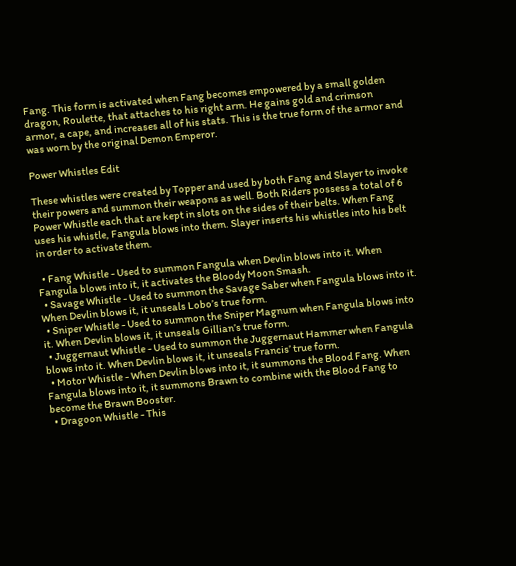Fang. This form is activated when Fang becomes empowered by a small golden dragon, Roulette, that attaches to his right arm. He gains gold and crimson armor, a cape, and increases all of his stats. This is the true form of the armor and was worn by the original Demon Emperor.

Power Whistles Edit

These whistles were created by Topper and used by both Fang and Slayer to invoke their powers and summon their weapons as well. Both Riders possess a total of 6 Power Whistle each that are kept in slots on the sides of their belts. When Fang uses his whistle, Fangula blows into them. Slayer inserts his whistles into his belt in order to activate them.

  • Fang Whistle - Used to summon Fangula when Devlin blows into it. When Fangula blows into it, it activates the Bloody Moon Smash.
  • Savage Whistle - Used to summon the Savage Saber when Fangula blows into it. When Devlin blows it, it unseals Lobo’s true form.
  • Sniper Whistle - Used to summon the Sniper Magnum when Fangula blows into it. When Devlin blows it, it unseals Gillian’s true form.
  • Juggernaut Whistle - Used to summon the Juggernaut Hammer when Fangula blows into it. When Devlin blows it, it unseals Francis’ true form.
  • Motor Whistle - When Devlin blows into it, it summons the Blood Fang. When Fangula blows into it, it summons Brawn to combine with the Blood Fang to become the Brawn Booster.
  • Dragoon Whistle - This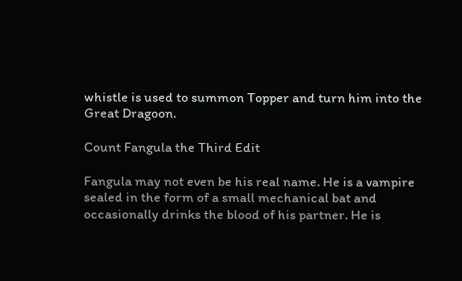whistle is used to summon Topper and turn him into the Great Dragoon.

Count Fangula the Third Edit

Fangula may not even be his real name. He is a vampire sealed in the form of a small mechanical bat and occasionally drinks the blood of his partner. He is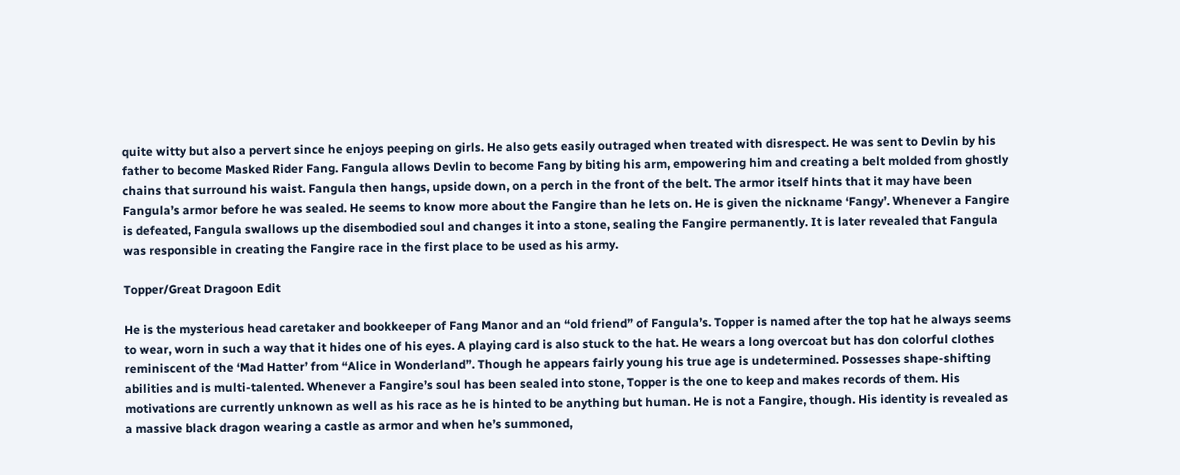quite witty but also a pervert since he enjoys peeping on girls. He also gets easily outraged when treated with disrespect. He was sent to Devlin by his father to become Masked Rider Fang. Fangula allows Devlin to become Fang by biting his arm, empowering him and creating a belt molded from ghostly chains that surround his waist. Fangula then hangs, upside down, on a perch in the front of the belt. The armor itself hints that it may have been Fangula’s armor before he was sealed. He seems to know more about the Fangire than he lets on. He is given the nickname ‘Fangy’. Whenever a Fangire is defeated, Fangula swallows up the disembodied soul and changes it into a stone, sealing the Fangire permanently. It is later revealed that Fangula was responsible in creating the Fangire race in the first place to be used as his army.

Topper/Great Dragoon Edit

He is the mysterious head caretaker and bookkeeper of Fang Manor and an “old friend” of Fangula’s. Topper is named after the top hat he always seems to wear, worn in such a way that it hides one of his eyes. A playing card is also stuck to the hat. He wears a long overcoat but has don colorful clothes reminiscent of the ‘Mad Hatter’ from “Alice in Wonderland”. Though he appears fairly young his true age is undetermined. Possesses shape-shifting abilities and is multi-talented. Whenever a Fangire’s soul has been sealed into stone, Topper is the one to keep and makes records of them. His motivations are currently unknown as well as his race as he is hinted to be anything but human. He is not a Fangire, though. His identity is revealed as a massive black dragon wearing a castle as armor and when he’s summoned,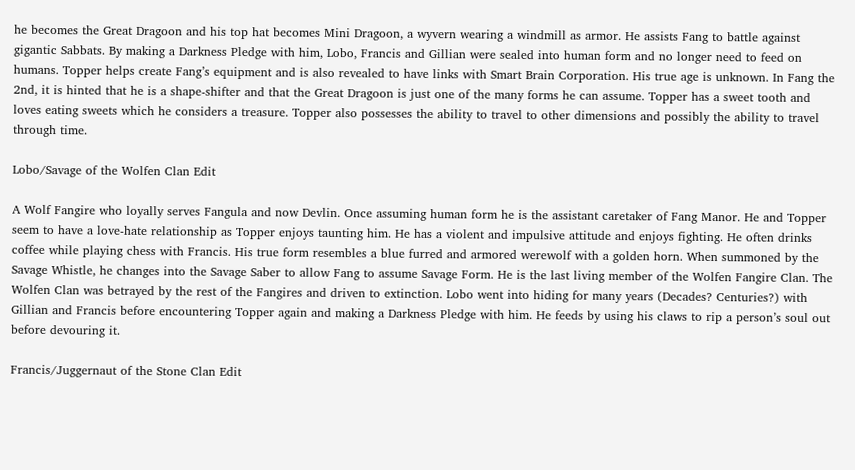he becomes the Great Dragoon and his top hat becomes Mini Dragoon, a wyvern wearing a windmill as armor. He assists Fang to battle against gigantic Sabbats. By making a Darkness Pledge with him, Lobo, Francis and Gillian were sealed into human form and no longer need to feed on humans. Topper helps create Fang’s equipment and is also revealed to have links with Smart Brain Corporation. His true age is unknown. In Fang the 2nd, it is hinted that he is a shape-shifter and that the Great Dragoon is just one of the many forms he can assume. Topper has a sweet tooth and loves eating sweets which he considers a treasure. Topper also possesses the ability to travel to other dimensions and possibly the ability to travel through time.

Lobo/Savage of the Wolfen Clan Edit

A Wolf Fangire who loyally serves Fangula and now Devlin. Once assuming human form he is the assistant caretaker of Fang Manor. He and Topper seem to have a love-hate relationship as Topper enjoys taunting him. He has a violent and impulsive attitude and enjoys fighting. He often drinks coffee while playing chess with Francis. His true form resembles a blue furred and armored werewolf with a golden horn. When summoned by the Savage Whistle, he changes into the Savage Saber to allow Fang to assume Savage Form. He is the last living member of the Wolfen Fangire Clan. The Wolfen Clan was betrayed by the rest of the Fangires and driven to extinction. Lobo went into hiding for many years (Decades? Centuries?) with Gillian and Francis before encountering Topper again and making a Darkness Pledge with him. He feeds by using his claws to rip a person’s soul out before devouring it.

Francis/Juggernaut of the Stone Clan Edit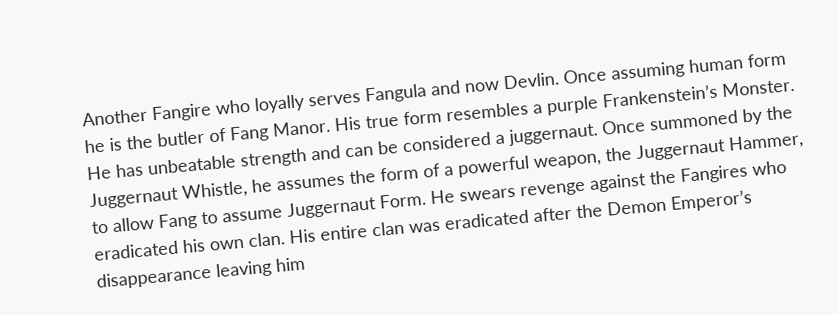Another Fangire who loyally serves Fangula and now Devlin. Once assuming human form he is the butler of Fang Manor. His true form resembles a purple Frankenstein’s Monster. He has unbeatable strength and can be considered a juggernaut. Once summoned by the Juggernaut Whistle, he assumes the form of a powerful weapon, the Juggernaut Hammer, to allow Fang to assume Juggernaut Form. He swears revenge against the Fangires who eradicated his own clan. His entire clan was eradicated after the Demon Emperor’s disappearance leaving him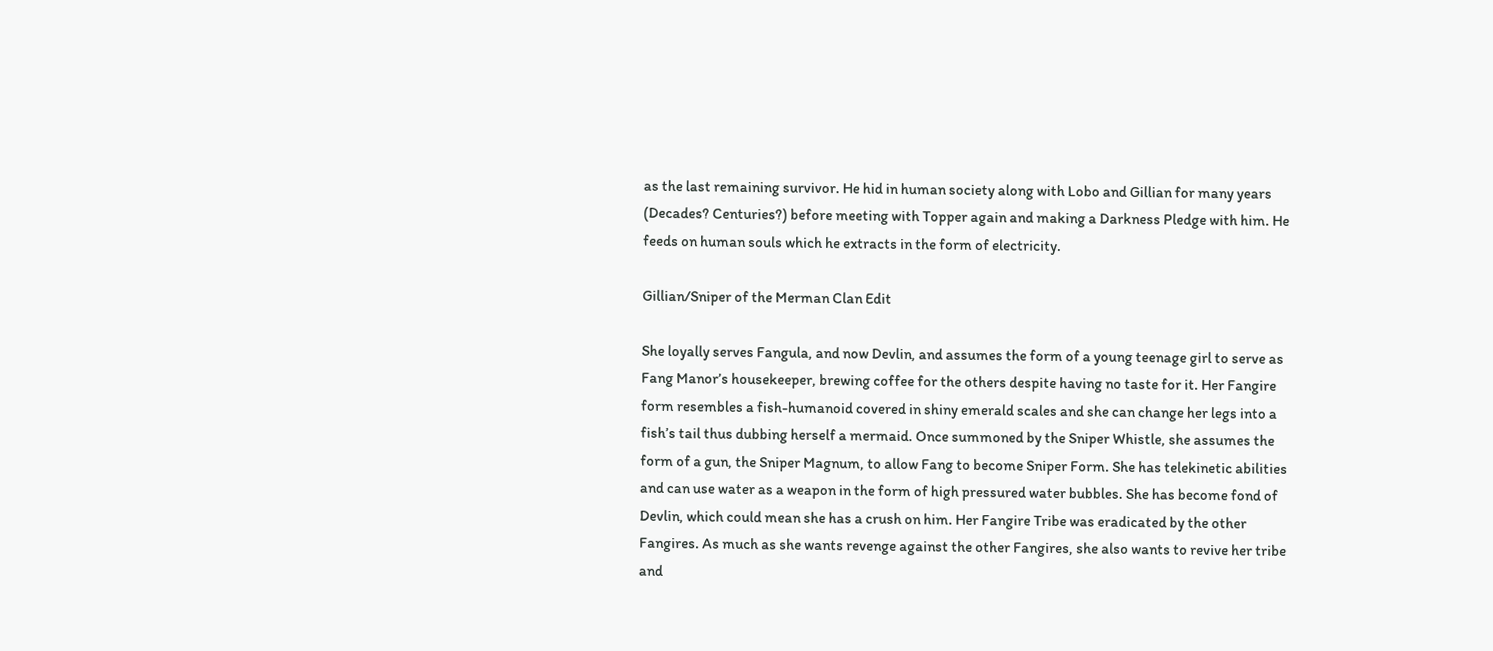as the last remaining survivor. He hid in human society along with Lobo and Gillian for many years (Decades? Centuries?) before meeting with Topper again and making a Darkness Pledge with him. He feeds on human souls which he extracts in the form of electricity.

Gillian/Sniper of the Merman Clan Edit

She loyally serves Fangula, and now Devlin, and assumes the form of a young teenage girl to serve as Fang Manor’s housekeeper, brewing coffee for the others despite having no taste for it. Her Fangire form resembles a fish-humanoid covered in shiny emerald scales and she can change her legs into a fish’s tail thus dubbing herself a mermaid. Once summoned by the Sniper Whistle, she assumes the form of a gun, the Sniper Magnum, to allow Fang to become Sniper Form. She has telekinetic abilities and can use water as a weapon in the form of high pressured water bubbles. She has become fond of Devlin, which could mean she has a crush on him. Her Fangire Tribe was eradicated by the other Fangires. As much as she wants revenge against the other Fangires, she also wants to revive her tribe and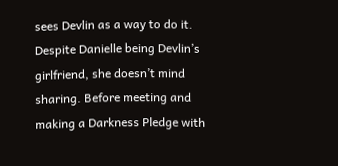sees Devlin as a way to do it. Despite Danielle being Devlin’s girlfriend, she doesn’t mind sharing. Before meeting and making a Darkness Pledge with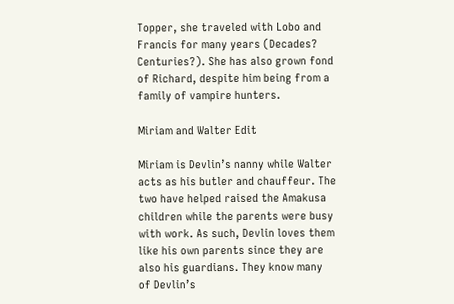Topper, she traveled with Lobo and Francis for many years (Decades? Centuries?). She has also grown fond of Richard, despite him being from a family of vampire hunters.

Miriam and Walter Edit

Miriam is Devlin’s nanny while Walter acts as his butler and chauffeur. The two have helped raised the Amakusa children while the parents were busy with work. As such, Devlin loves them like his own parents since they are also his guardians. They know many of Devlin’s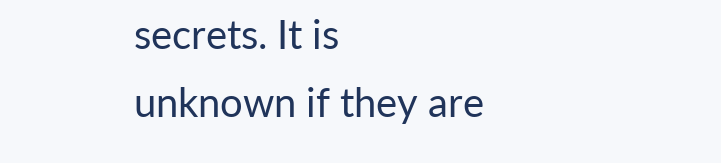secrets. It is unknown if they are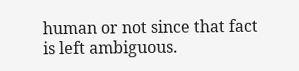human or not since that fact is left ambiguous.